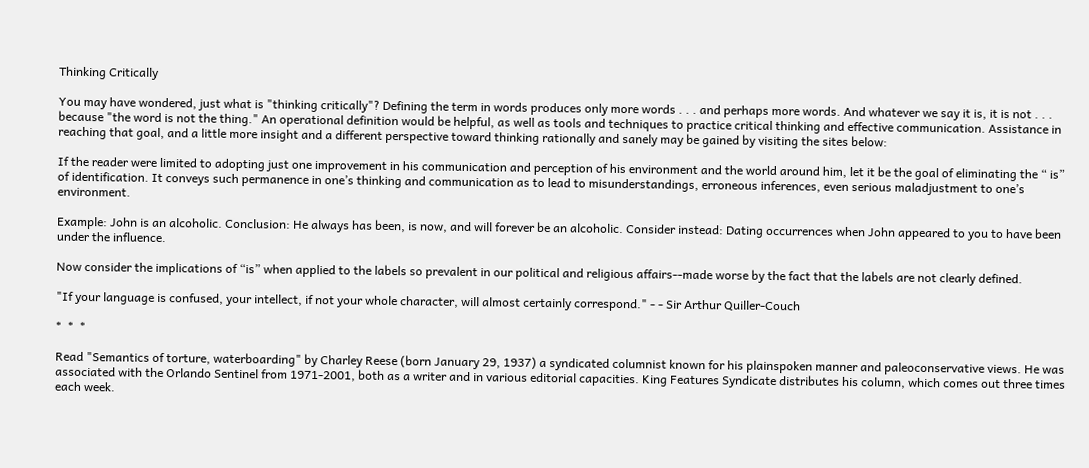Thinking Critically

You may have wondered, just what is "thinking critically"? Defining the term in words produces only more words . . . and perhaps more words. And whatever we say it is, it is not . . . because "the word is not the thing." An operational definition would be helpful, as well as tools and techniques to practice critical thinking and effective communication. Assistance in reaching that goal, and a little more insight and a different perspective toward thinking rationally and sanely may be gained by visiting the sites below:

If the reader were limited to adopting just one improvement in his communication and perception of his environment and the world around him, let it be the goal of eliminating the “ is” of identification. It conveys such permanence in one’s thinking and communication as to lead to misunderstandings, erroneous inferences, even serious maladjustment to one’s environment.

Example: John is an alcoholic. Conclusion: He always has been, is now, and will forever be an alcoholic. Consider instead: Dating occurrences when John appeared to you to have been under the influence.

Now consider the implications of “is” when applied to the labels so prevalent in our political and religious affairs--made worse by the fact that the labels are not clearly defined.

"If your language is confused, your intellect, if not your whole character, will almost certainly correspond." - - Sir Arthur Quiller-Couch

*  *  *

Read "Semantics of torture, waterboarding" by Charley Reese (born January 29, 1937) a syndicated columnist known for his plainspoken manner and paleoconservative views. He was associated with the Orlando Sentinel from 1971-2001, both as a writer and in various editorial capacities. King Features Syndicate distributes his column, which comes out three times each week.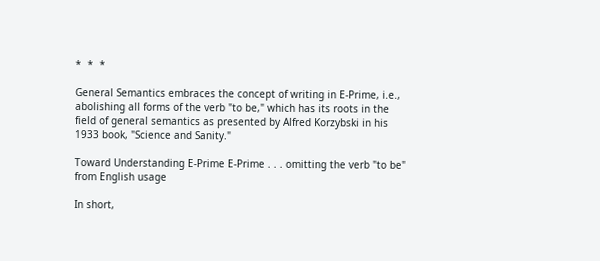*  *  *

General Semantics embraces the concept of writing in E-Prime, i.e., abolishing all forms of the verb "to be," which has its roots in the field of general semantics as presented by Alfred Korzybski in his 1933 book, "Science and Sanity."

Toward Understanding E-Prime E-Prime . . . omitting the verb "to be" from English usage

In short,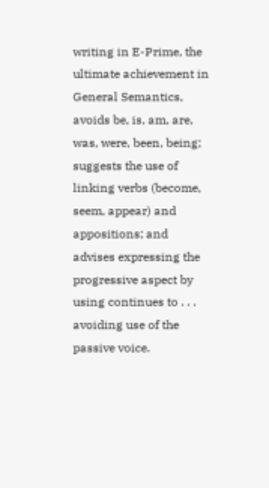writing in E-Prime, the ultimate achievement in General Semantics, avoids be, is, am, are, was, were, been, being; suggests the use of linking verbs (become, seem, appear) and appositions; and advises expressing the progressive aspect by using continues to . . . avoiding use of the passive voice.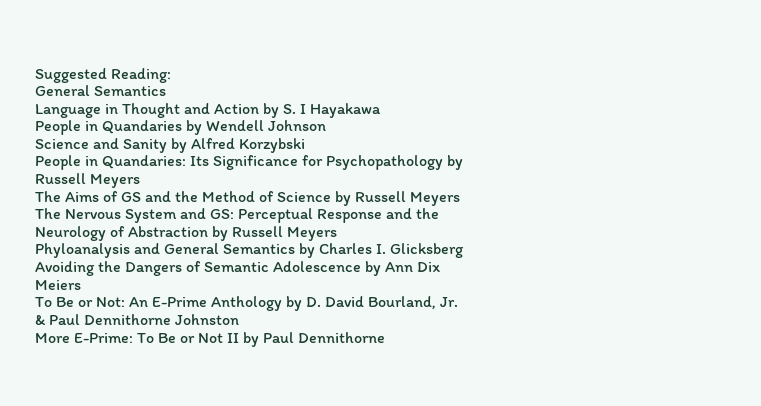Suggested Reading:
General Semantics
Language in Thought and Action by S. I Hayakawa
People in Quandaries by Wendell Johnson
Science and Sanity by Alfred Korzybski
People in Quandaries: Its Significance for Psychopathology by Russell Meyers
The Aims of GS and the Method of Science by Russell Meyers
The Nervous System and GS: Perceptual Response and the Neurology of Abstraction by Russell Meyers
Phyloanalysis and General Semantics by Charles I. Glicksberg
Avoiding the Dangers of Semantic Adolescence by Ann Dix Meiers
To Be or Not: An E-Prime Anthology by D. David Bourland, Jr. & Paul Dennithorne Johnston
More E-Prime: To Be or Not II by Paul Dennithorne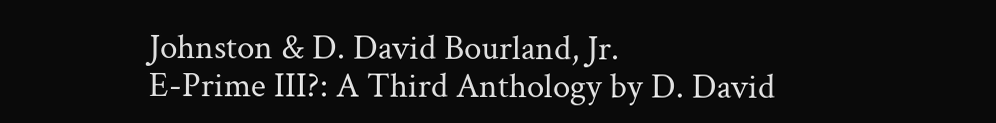Johnston & D. David Bourland, Jr.
E-Prime III?: A Third Anthology by D. David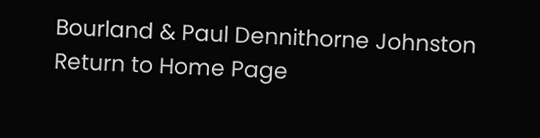Bourland & Paul Dennithorne Johnston
Return to Home Page